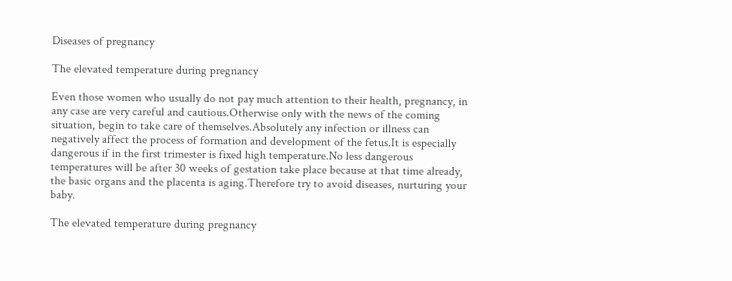Diseases of pregnancy

The elevated temperature during pregnancy

Even those women who usually do not pay much attention to their health, pregnancy, in any case are very careful and cautious.Otherwise only with the news of the coming situation, begin to take care of themselves.Absolutely any infection or illness can negatively affect the process of formation and development of the fetus.It is especially dangerous if in the first trimester is fixed high temperature.No less dangerous temperatures will be after 30 weeks of gestation take place because at that time already, the basic organs and the placenta is aging.Therefore try to avoid diseases, nurturing your baby.

The elevated temperature during pregnancy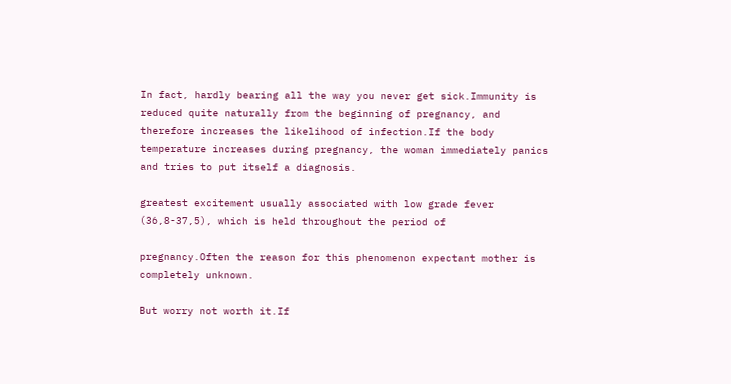In fact, hardly bearing all the way you never get sick.Immunity is reduced quite naturally from the beginning of pregnancy, and therefore increases the likelihood of infection.If the body temperature increases during pregnancy, the woman immediately panics and tries to put itself a diagnosis.

greatest excitement usually associated with low grade fever (36,8-37,5), which is held throughout the period of

pregnancy.Often the reason for this phenomenon expectant mother is completely unknown.

But worry not worth it.If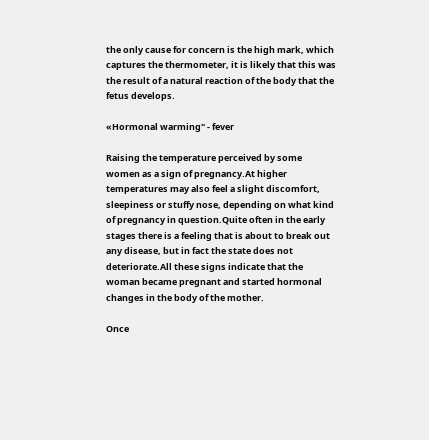the only cause for concern is the high mark, which captures the thermometer, it is likely that this was the result of a natural reaction of the body that the fetus develops.

«Hormonal warming" - fever

Raising the temperature perceived by some women as a sign of pregnancy.At higher temperatures may also feel a slight discomfort, sleepiness or stuffy nose, depending on what kind of pregnancy in question.Quite often in the early stages there is a feeling that is about to break out any disease, but in fact the state does not deteriorate.All these signs indicate that the woman became pregnant and started hormonal changes in the body of the mother.

Once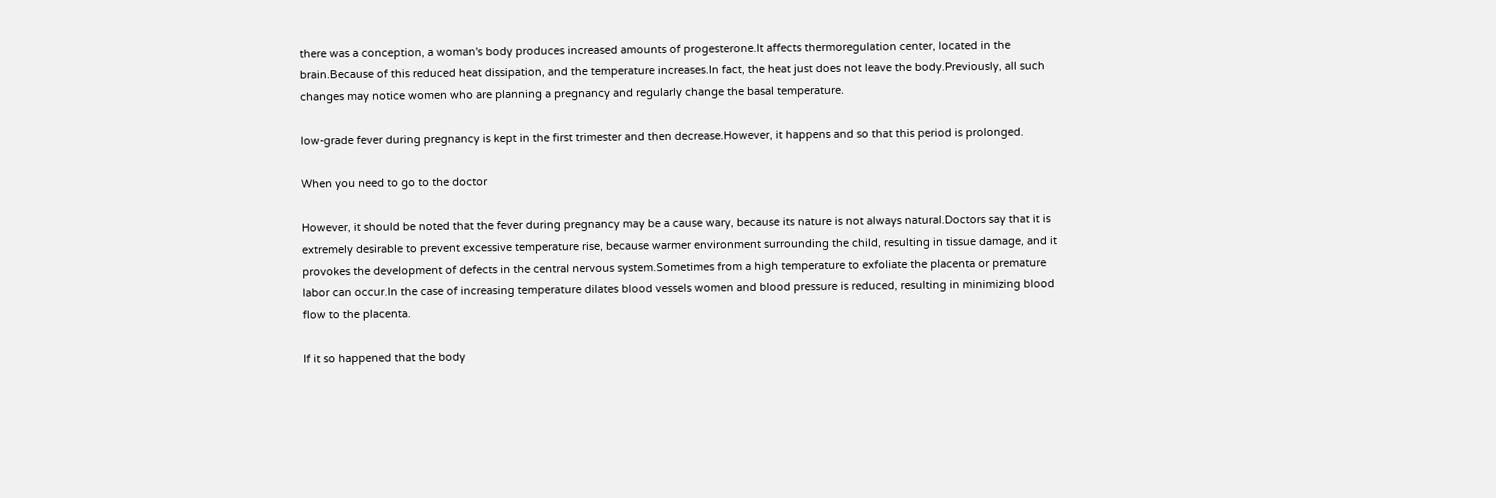there was a conception, a woman's body produces increased amounts of progesterone.It affects thermoregulation center, located in the brain.Because of this reduced heat dissipation, and the temperature increases.In fact, the heat just does not leave the body.Previously, all such changes may notice women who are planning a pregnancy and regularly change the basal temperature.

low-grade fever during pregnancy is kept in the first trimester and then decrease.However, it happens and so that this period is prolonged.

When you need to go to the doctor

However, it should be noted that the fever during pregnancy may be a cause wary, because its nature is not always natural.Doctors say that it is extremely desirable to prevent excessive temperature rise, because warmer environment surrounding the child, resulting in tissue damage, and it provokes the development of defects in the central nervous system.Sometimes from a high temperature to exfoliate the placenta or premature labor can occur.In the case of increasing temperature dilates blood vessels women and blood pressure is reduced, resulting in minimizing blood flow to the placenta.

If it so happened that the body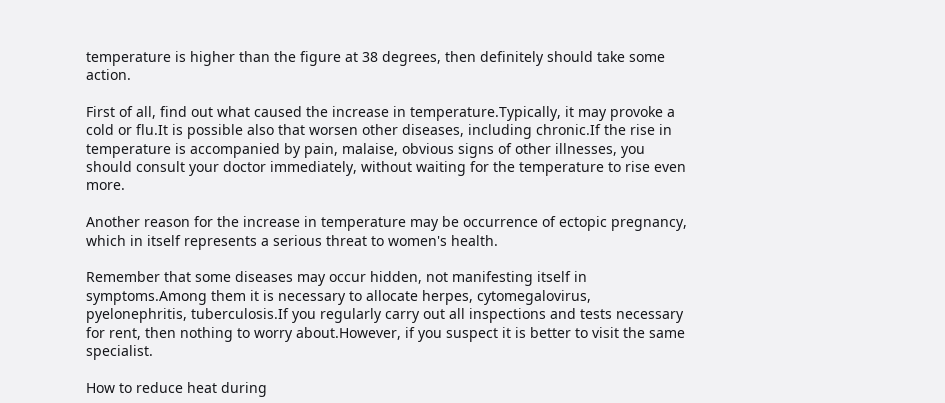temperature is higher than the figure at 38 degrees, then definitely should take some action.

First of all, find out what caused the increase in temperature.Typically, it may provoke a cold or flu.It is possible also that worsen other diseases, including chronic.If the rise in temperature is accompanied by pain, malaise, obvious signs of other illnesses, you should consult your doctor immediately, without waiting for the temperature to rise even more.

Another reason for the increase in temperature may be occurrence of ectopic pregnancy, which in itself represents a serious threat to women's health.

Remember that some diseases may occur hidden, not manifesting itself in symptoms.Among them it is necessary to allocate herpes, cytomegalovirus, pyelonephritis, tuberculosis.If you regularly carry out all inspections and tests necessary for rent, then nothing to worry about.However, if you suspect it is better to visit the same specialist.

How to reduce heat during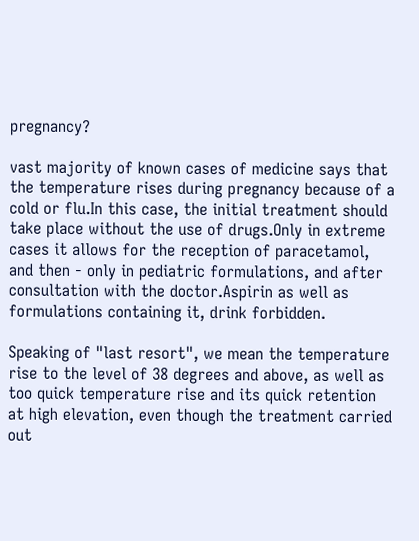pregnancy?

vast majority of known cases of medicine says that the temperature rises during pregnancy because of a cold or flu.In this case, the initial treatment should take place without the use of drugs.Only in extreme cases it allows for the reception of paracetamol, and then - only in pediatric formulations, and after consultation with the doctor.Aspirin as well as formulations containing it, drink forbidden.

Speaking of "last resort", we mean the temperature rise to the level of 38 degrees and above, as well as too quick temperature rise and its quick retention at high elevation, even though the treatment carried out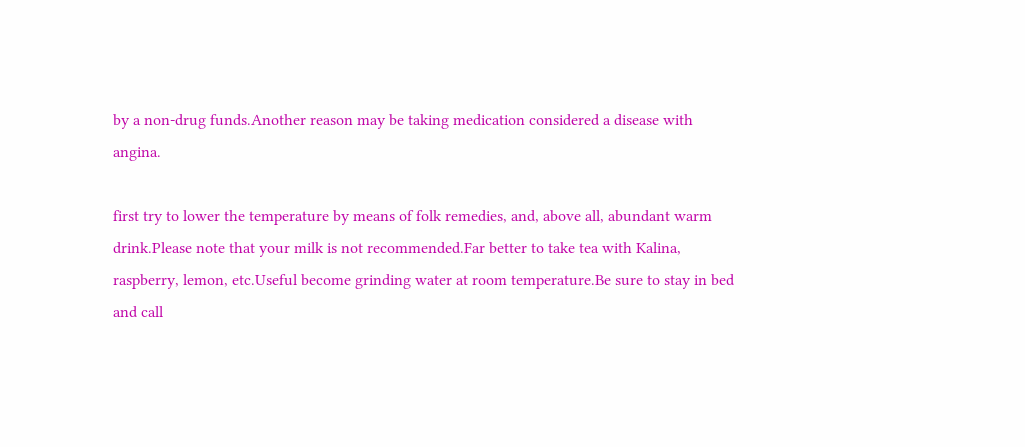by a non-drug funds.Another reason may be taking medication considered a disease with angina.

first try to lower the temperature by means of folk remedies, and, above all, abundant warm drink.Please note that your milk is not recommended.Far better to take tea with Kalina, raspberry, lemon, etc.Useful become grinding water at room temperature.Be sure to stay in bed and call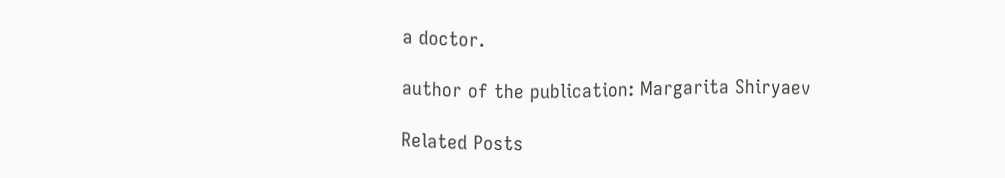a doctor.

author of the publication: Margarita Shiryaev

Related Posts